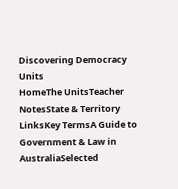Discovering Democracy Units
HomeThe UnitsTeacher NotesState & Territory LinksKey TermsA Guide to Government & Law in AustraliaSelected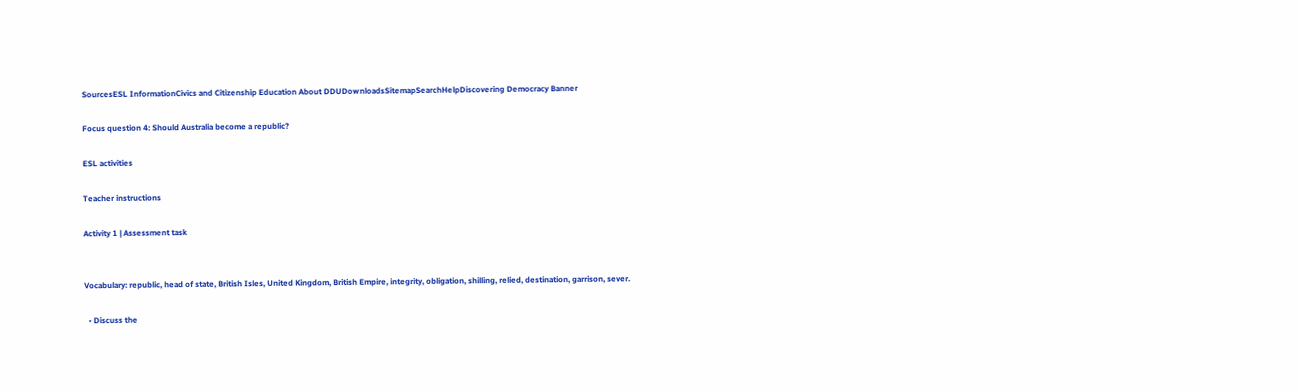SourcesESL InformationCivics and Citizenship Education About DDUDownloadsSitemapSearchHelpDiscovering Democracy Banner

Focus question 4: Should Australia become a republic?

ESL activities

Teacher instructions

Activity 1 | Assessment task


Vocabulary: republic, head of state, British Isles, United Kingdom, British Empire, integrity, obligation, shilling, relied, destination, garrison, sever.

  • Discuss the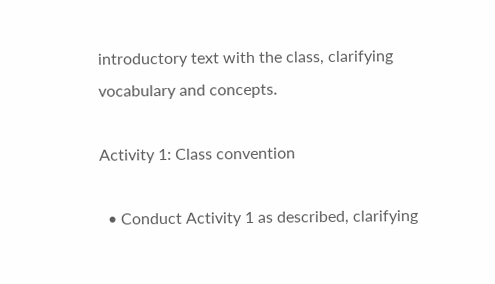introductory text with the class, clarifying vocabulary and concepts.

Activity 1: Class convention

  • Conduct Activity 1 as described, clarifying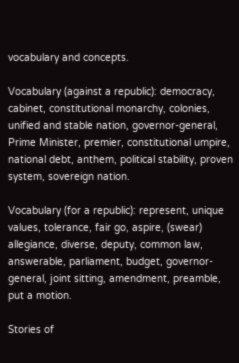vocabulary and concepts.

Vocabulary (against a republic): democracy, cabinet, constitutional monarchy, colonies, unified and stable nation, governor-general, Prime Minister, premier, constitutional umpire, national debt, anthem, political stability, proven system, sovereign nation.

Vocabulary (for a republic): represent, unique values, tolerance, fair go, aspire, (swear) allegiance, diverse, deputy, common law, answerable, parliament, budget, governor-general, joint sitting, amendment, preamble, put a motion.

Stories of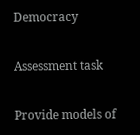Democracy

Assessment task

Provide models of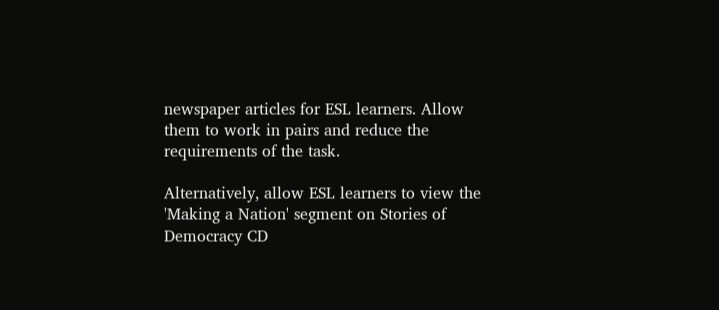newspaper articles for ESL learners. Allow them to work in pairs and reduce the requirements of the task.

Alternatively, allow ESL learners to view the 'Making a Nation' segment on Stories of Democracy CD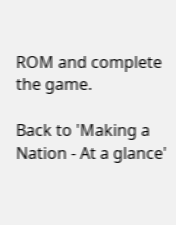ROM and complete the game.

Back to 'Making a Nation - At a glance'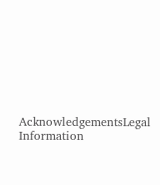AcknowledgementsLegal Information